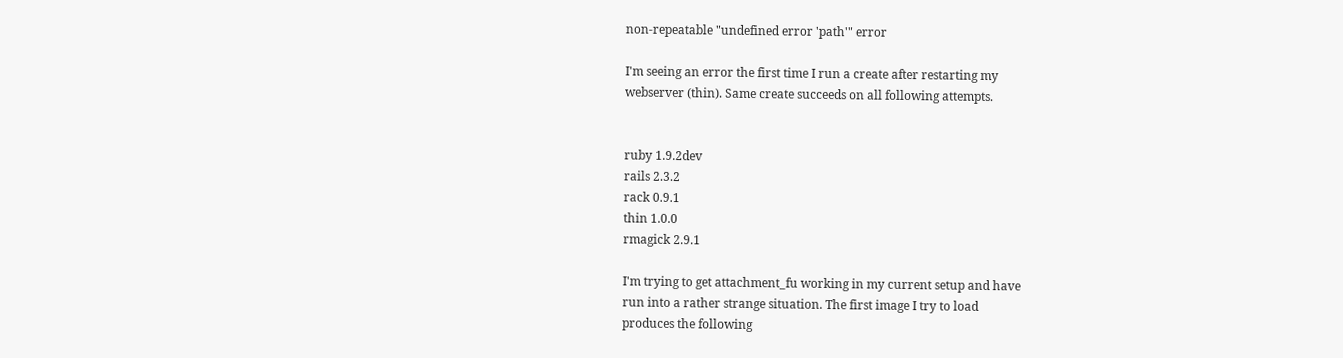non-repeatable "undefined error 'path'" error

I'm seeing an error the first time I run a create after restarting my
webserver (thin). Same create succeeds on all following attempts.


ruby 1.9.2dev
rails 2.3.2
rack 0.9.1
thin 1.0.0
rmagick 2.9.1

I'm trying to get attachment_fu working in my current setup and have
run into a rather strange situation. The first image I try to load
produces the following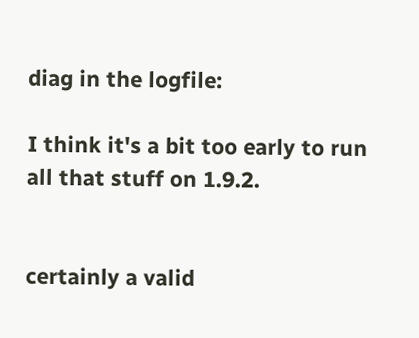diag in the logfile:

I think it's a bit too early to run all that stuff on 1.9.2.


certainly a valid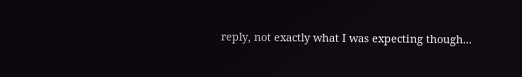reply, not exactly what I was expecting though...